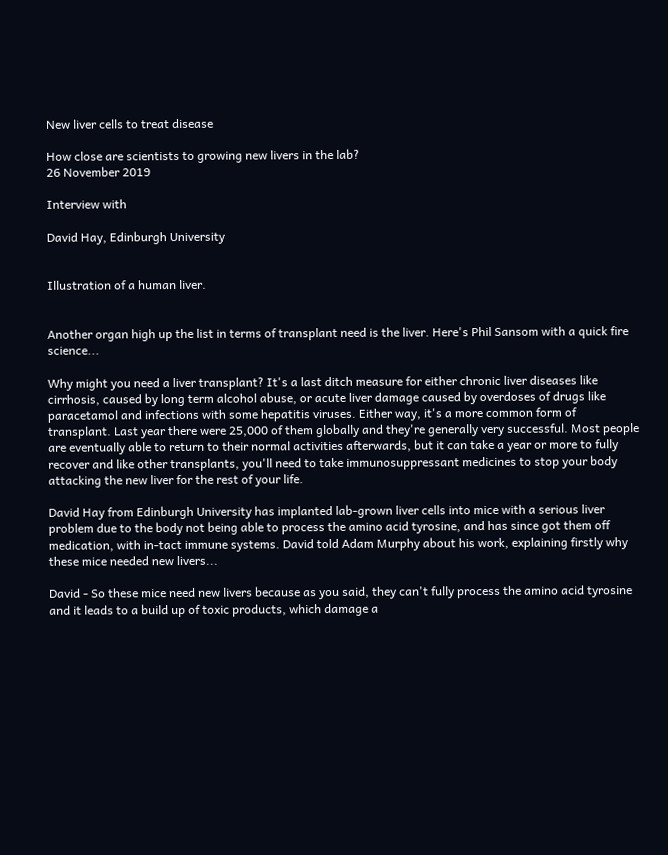New liver cells to treat disease

How close are scientists to growing new livers in the lab?
26 November 2019

Interview with

David Hay, Edinburgh University


Illustration of a human liver.


Another organ high up the list in terms of transplant need is the liver. Here's Phil Sansom with a quick fire science...

Why might you need a liver transplant? It's a last ditch measure for either chronic liver diseases like cirrhosis, caused by long term alcohol abuse, or acute liver damage caused by overdoses of drugs like paracetamol and infections with some hepatitis viruses. Either way, it's a more common form of transplant. Last year there were 25,000 of them globally and they're generally very successful. Most people are eventually able to return to their normal activities afterwards, but it can take a year or more to fully recover and like other transplants, you'll need to take immunosuppressant medicines to stop your body attacking the new liver for the rest of your life.

David Hay from Edinburgh University has implanted lab-grown liver cells into mice with a serious liver problem due to the body not being able to process the amino acid tyrosine, and has since got them off medication, with in-tact immune systems. David told Adam Murphy about his work, explaining firstly why these mice needed new livers...

David - So these mice need new livers because as you said, they can't fully process the amino acid tyrosine and it leads to a build up of toxic products, which damage a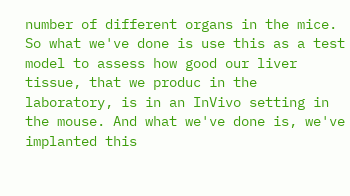number of different organs in the mice. So what we've done is use this as a test model to assess how good our liver tissue, that we produc in the laboratory, is in an InVivo setting in the mouse. And what we've done is, we've implanted this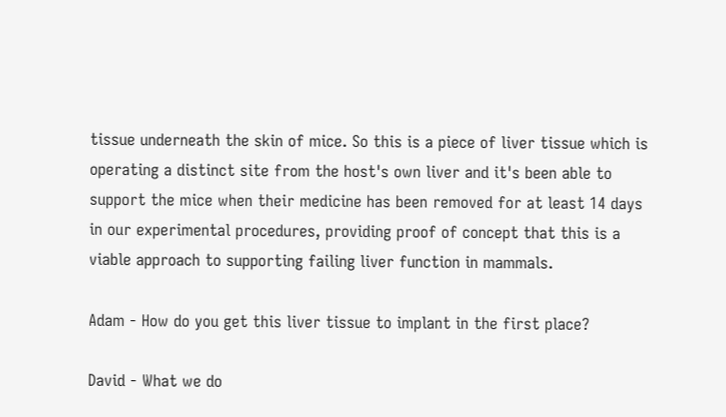tissue underneath the skin of mice. So this is a piece of liver tissue which is operating a distinct site from the host's own liver and it's been able to support the mice when their medicine has been removed for at least 14 days in our experimental procedures, providing proof of concept that this is a viable approach to supporting failing liver function in mammals.

Adam - How do you get this liver tissue to implant in the first place?

David - What we do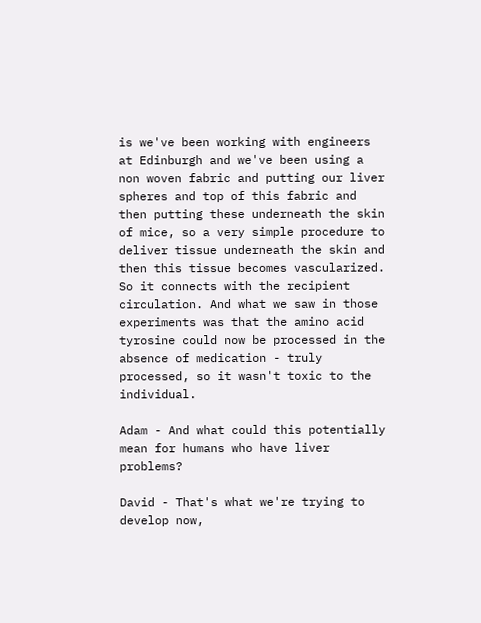is we've been working with engineers at Edinburgh and we've been using a non woven fabric and putting our liver spheres and top of this fabric and then putting these underneath the skin of mice, so a very simple procedure to deliver tissue underneath the skin and then this tissue becomes vascularized. So it connects with the recipient circulation. And what we saw in those experiments was that the amino acid tyrosine could now be processed in the absence of medication - truly processed, so it wasn't toxic to the individual.

Adam - And what could this potentially mean for humans who have liver problems?

David - That's what we're trying to develop now,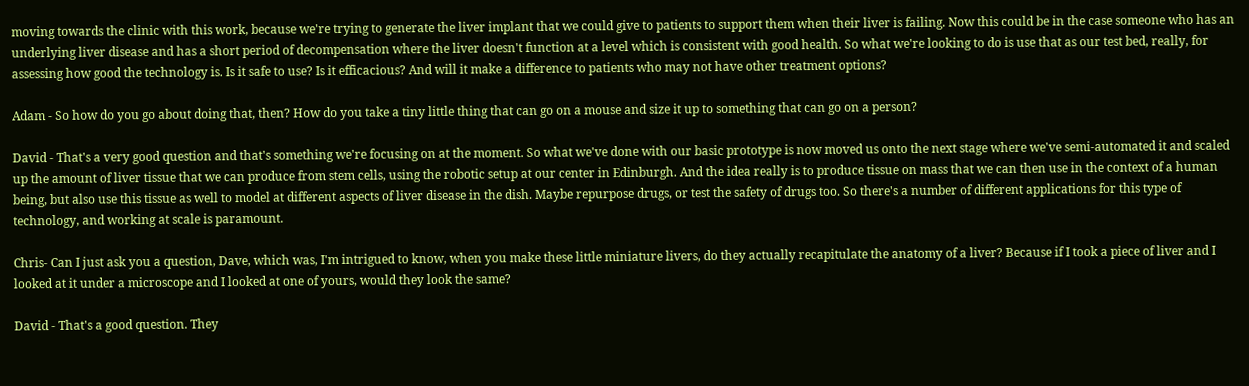moving towards the clinic with this work, because we're trying to generate the liver implant that we could give to patients to support them when their liver is failing. Now this could be in the case someone who has an underlying liver disease and has a short period of decompensation where the liver doesn't function at a level which is consistent with good health. So what we're looking to do is use that as our test bed, really, for assessing how good the technology is. Is it safe to use? Is it efficacious? And will it make a difference to patients who may not have other treatment options?

Adam - So how do you go about doing that, then? How do you take a tiny little thing that can go on a mouse and size it up to something that can go on a person?

David - That's a very good question and that's something we're focusing on at the moment. So what we've done with our basic prototype is now moved us onto the next stage where we've semi-automated it and scaled up the amount of liver tissue that we can produce from stem cells, using the robotic setup at our center in Edinburgh. And the idea really is to produce tissue on mass that we can then use in the context of a human being, but also use this tissue as well to model at different aspects of liver disease in the dish. Maybe repurpose drugs, or test the safety of drugs too. So there's a number of different applications for this type of technology, and working at scale is paramount.

Chris- Can I just ask you a question, Dave, which was, I'm intrigued to know, when you make these little miniature livers, do they actually recapitulate the anatomy of a liver? Because if I took a piece of liver and I looked at it under a microscope and I looked at one of yours, would they look the same?

David - That's a good question. They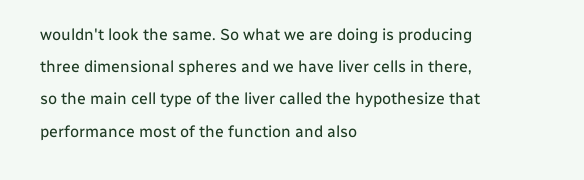wouldn't look the same. So what we are doing is producing three dimensional spheres and we have liver cells in there, so the main cell type of the liver called the hypothesize that performance most of the function and also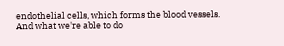endothelial cells, which forms the blood vessels. And what we're able to do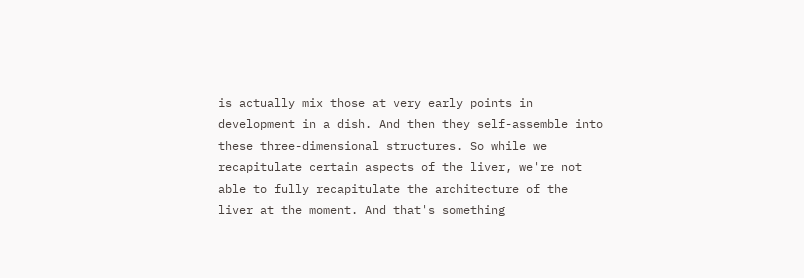is actually mix those at very early points in development in a dish. And then they self-assemble into these three-dimensional structures. So while we recapitulate certain aspects of the liver, we're not able to fully recapitulate the architecture of the liver at the moment. And that's something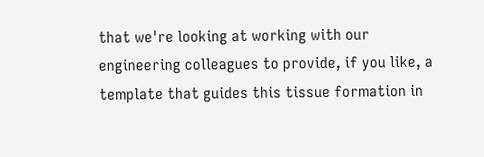that we're looking at working with our engineering colleagues to provide, if you like, a template that guides this tissue formation in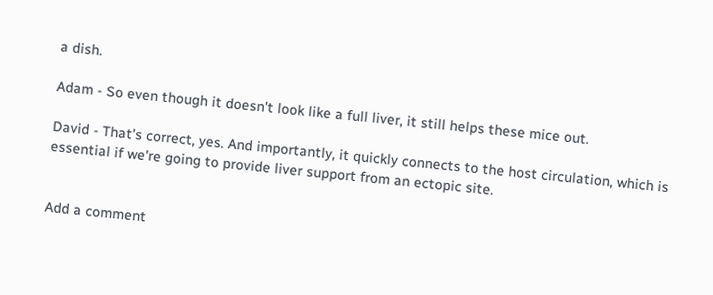a dish.

Adam - So even though it doesn't look like a full liver, it still helps these mice out.

David - That's correct, yes. And importantly, it quickly connects to the host circulation, which is essential if we're going to provide liver support from an ectopic site.


Add a comment